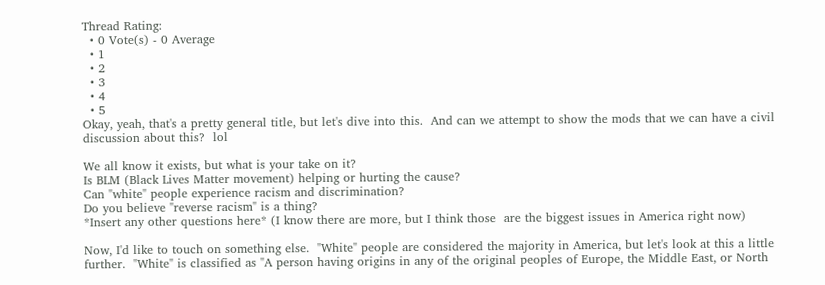Thread Rating:
  • 0 Vote(s) - 0 Average
  • 1
  • 2
  • 3
  • 4
  • 5
Okay, yeah, that's a pretty general title, but let's dive into this.  And can we attempt to show the mods that we can have a civil discussion about this?  lol

We all know it exists, but what is your take on it?
Is BLM (Black Lives Matter movement) helping or hurting the cause?
Can "white" people experience racism and discrimination?
Do you believe "reverse racism" is a thing?
*Insert any other questions here* (I know there are more, but I think those  are the biggest issues in America right now)

Now, I'd like to touch on something else.  "White" people are considered the majority in America, but let's look at this a little further.  "White" is classified as "A person having origins in any of the original peoples of Europe, the Middle East, or North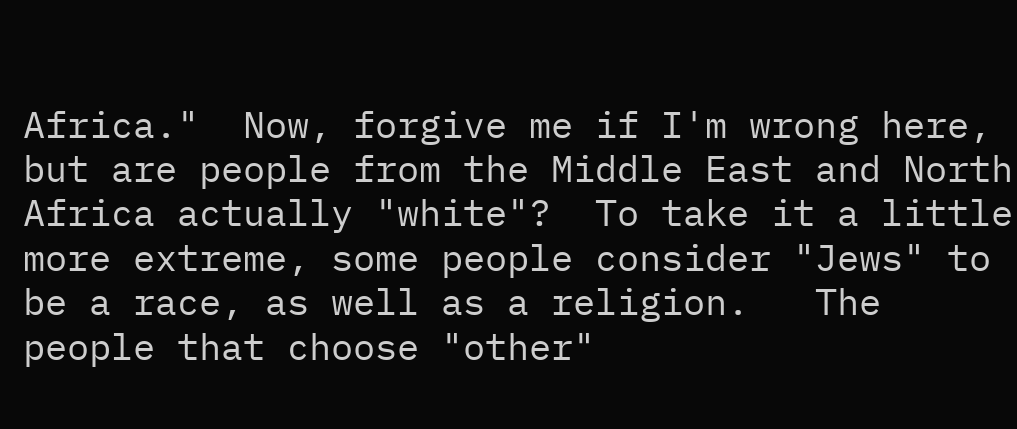Africa."  Now, forgive me if I'm wrong here, but are people from the Middle East and North Africa actually "white"?  To take it a little more extreme, some people consider "Jews" to be a race, as well as a religion.   The people that choose "other"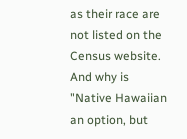as their race are not listed on the Census website.  And why is "Native Hawaiian an option, but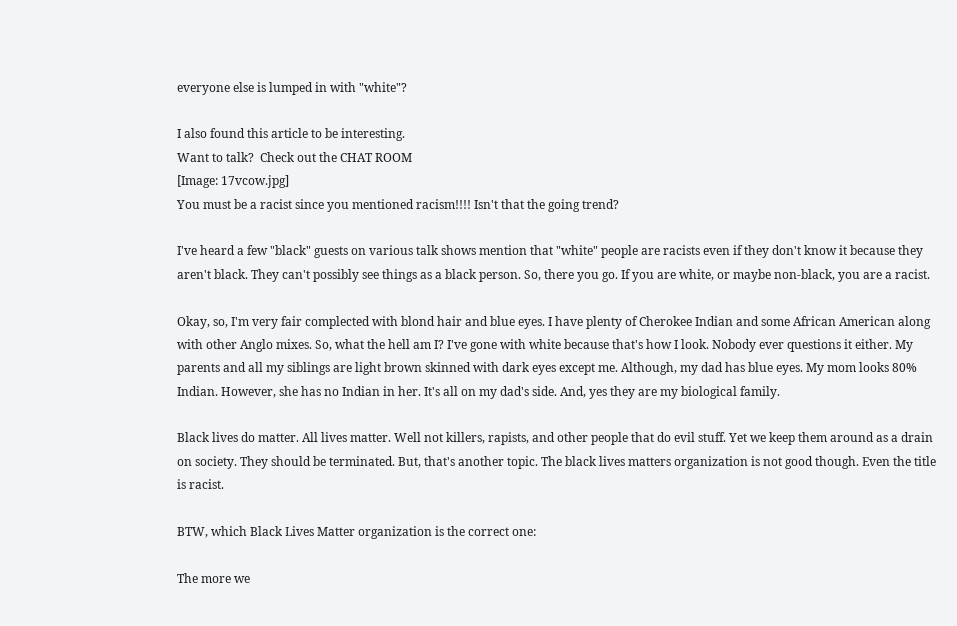everyone else is lumped in with "white"?

I also found this article to be interesting.
Want to talk?  Check out the CHAT ROOM
[Image: 17vcow.jpg]
You must be a racist since you mentioned racism!!!! Isn't that the going trend?

I've heard a few "black" guests on various talk shows mention that "white" people are racists even if they don't know it because they aren't black. They can't possibly see things as a black person. So, there you go. If you are white, or maybe non-black, you are a racist.

Okay, so, I'm very fair complected with blond hair and blue eyes. I have plenty of Cherokee Indian and some African American along with other Anglo mixes. So, what the hell am I? I've gone with white because that's how I look. Nobody ever questions it either. My parents and all my siblings are light brown skinned with dark eyes except me. Although, my dad has blue eyes. My mom looks 80% Indian. However, she has no Indian in her. It's all on my dad's side. And, yes they are my biological family.

Black lives do matter. All lives matter. Well not killers, rapists, and other people that do evil stuff. Yet we keep them around as a drain on society. They should be terminated. But, that's another topic. The black lives matters organization is not good though. Even the title is racist.

BTW, which Black Lives Matter organization is the correct one:

The more we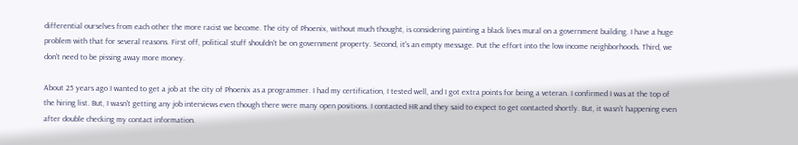differential ourselves from each other the more racist we become. The city of Phoenix, without much thought, is considering painting a black lives mural on a government building. I have a huge problem with that for several reasons. First off, political stuff shouldn't be on government property. Second, it's an empty message. Put the effort into the low income neighborhoods. Third, we don't need to be pissing away more money.

About 25 years ago I wanted to get a job at the city of Phoenix as a programmer. I had my certification, I tested well, and I got extra points for being a veteran. I confirmed I was at the top of the hiring list. But, I wasn't getting any job interviews even though there were many open positions. I contacted HR and they said to expect to get contacted shortly. But, it wasn't happening even after double checking my contact information.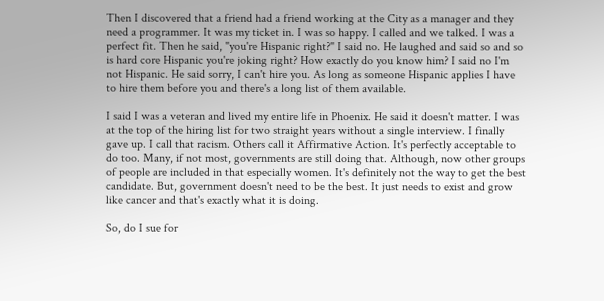Then I discovered that a friend had a friend working at the City as a manager and they need a programmer. It was my ticket in. I was so happy. I called and we talked. I was a perfect fit. Then he said, "you're Hispanic right?" I said no. He laughed and said so and so is hard core Hispanic you're joking right? How exactly do you know him? I said no I'm not Hispanic. He said sorry, I can't hire you. As long as someone Hispanic applies I have to hire them before you and there's a long list of them available.

I said I was a veteran and lived my entire life in Phoenix. He said it doesn't matter. I was at the top of the hiring list for two straight years without a single interview. I finally gave up. I call that racism. Others call it Affirmative Action. It's perfectly acceptable to do too. Many, if not most, governments are still doing that. Although, now other groups of people are included in that especially women. It's definitely not the way to get the best candidate. But, government doesn't need to be the best. It just needs to exist and grow like cancer and that's exactly what it is doing.

So, do I sue for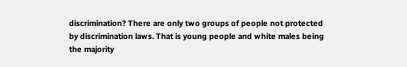discrimination? There are only two groups of people not protected by discrimination laws. That is young people and white males being the majority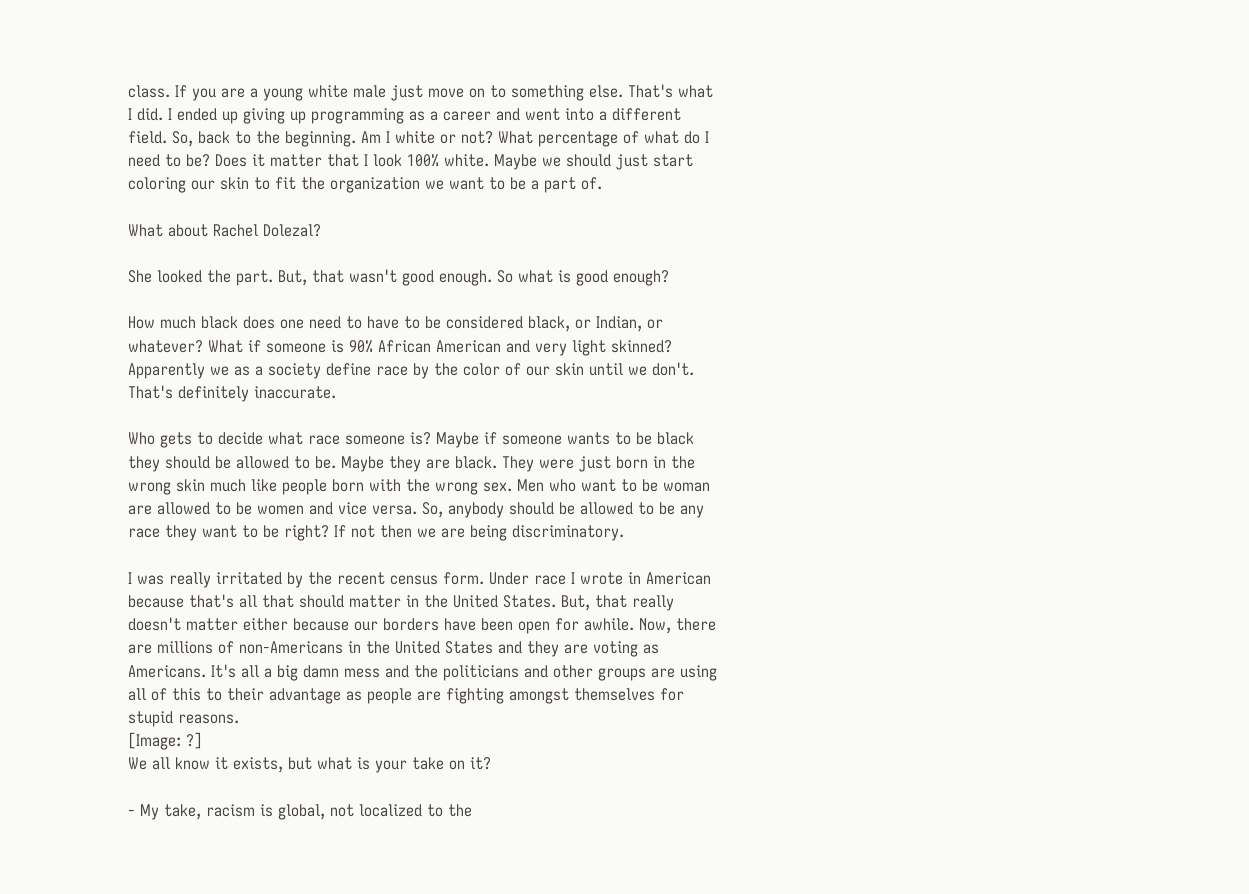class. If you are a young white male just move on to something else. That's what I did. I ended up giving up programming as a career and went into a different field. So, back to the beginning. Am I white or not? What percentage of what do I need to be? Does it matter that I look 100% white. Maybe we should just start coloring our skin to fit the organization we want to be a part of.

What about Rachel Dolezal?

She looked the part. But, that wasn't good enough. So what is good enough?

How much black does one need to have to be considered black, or Indian, or whatever? What if someone is 90% African American and very light skinned? Apparently we as a society define race by the color of our skin until we don't. That's definitely inaccurate.

Who gets to decide what race someone is? Maybe if someone wants to be black they should be allowed to be. Maybe they are black. They were just born in the wrong skin much like people born with the wrong sex. Men who want to be woman are allowed to be women and vice versa. So, anybody should be allowed to be any race they want to be right? If not then we are being discriminatory.

I was really irritated by the recent census form. Under race I wrote in American because that's all that should matter in the United States. But, that really doesn't matter either because our borders have been open for awhile. Now, there are millions of non-Americans in the United States and they are voting as Americans. It's all a big damn mess and the politicians and other groups are using all of this to their advantage as people are fighting amongst themselves for stupid reasons.
[Image: ?]
We all know it exists, but what is your take on it?

- My take, racism is global, not localized to the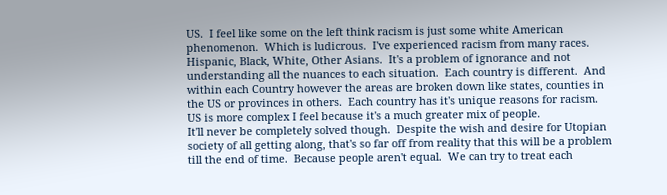US.  I feel like some on the left think racism is just some white American phenomenon.  Which is ludicrous.  I've experienced racism from many races.  Hispanic, Black, White, Other Asians.  It's a problem of ignorance and not understanding all the nuances to each situation.  Each country is different.  And within each Country however the areas are broken down like states, counties in the US or provinces in others.  Each country has it's unique reasons for racism.  US is more complex I feel because it's a much greater mix of people.
It'll never be completely solved though.  Despite the wish and desire for Utopian society of all getting along, that's so far off from reality that this will be a problem till the end of time.  Because people aren't equal.  We can try to treat each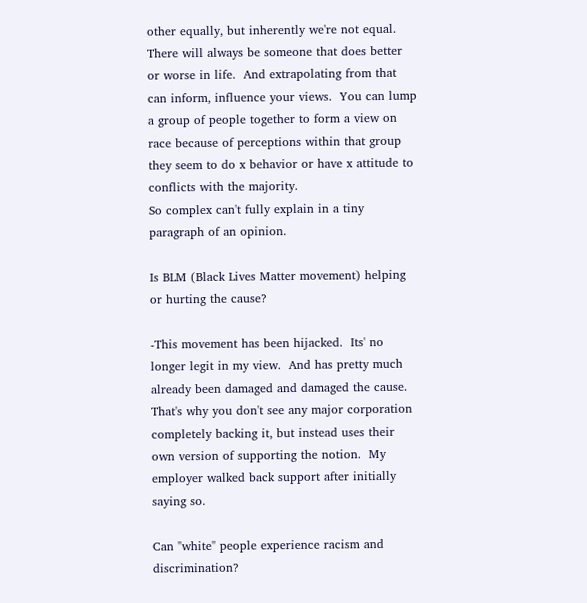other equally, but inherently we're not equal.  There will always be someone that does better or worse in life.  And extrapolating from that can inform, influence your views.  You can lump a group of people together to form a view on race because of perceptions within that group they seem to do x behavior or have x attitude to conflicts with the majority.
So complex can't fully explain in a tiny paragraph of an opinion.

Is BLM (Black Lives Matter movement) helping or hurting the cause?

-This movement has been hijacked.  Its' no longer legit in my view.  And has pretty much already been damaged and damaged the cause.  That's why you don't see any major corporation completely backing it, but instead uses their own version of supporting the notion.  My employer walked back support after initially saying so.

Can "white" people experience racism and discrimination?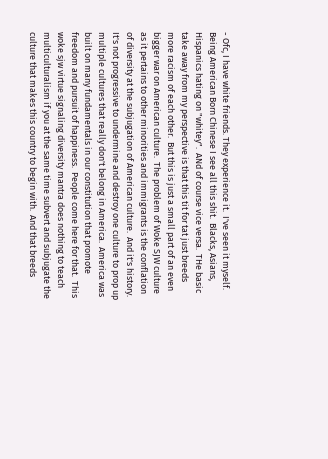- Ofc, I have white friends. They experience it.  I've seen it myself.  Being American Born Chinese I see all this shit.  Blacks, Asians, Hispanics hating on "whitey".  ANd of course vice versa.  THe basic take away from my perspective is that this tit for tat just breeds more racism of each other.  But this is just a small part of an even bigger war on American culture.  The problem of Woke SJW culture as it pertains to other minorities and immigrants is the conflation of diversity at the subjugation of American culture.  And it's history.  It's not progressive to undermine and destroy one culture to prop up multiple cultures that really don't belong in America.  America was built on many fundamentals in our constitution that promote freedom and pursuit of happiness.  People come here for that.  This woke sjw virtue signaling diversity mantra does nothing to teach multiculturalism if you at the same time subvert and subjugate the culture that makes this country to begin with.  And that breeds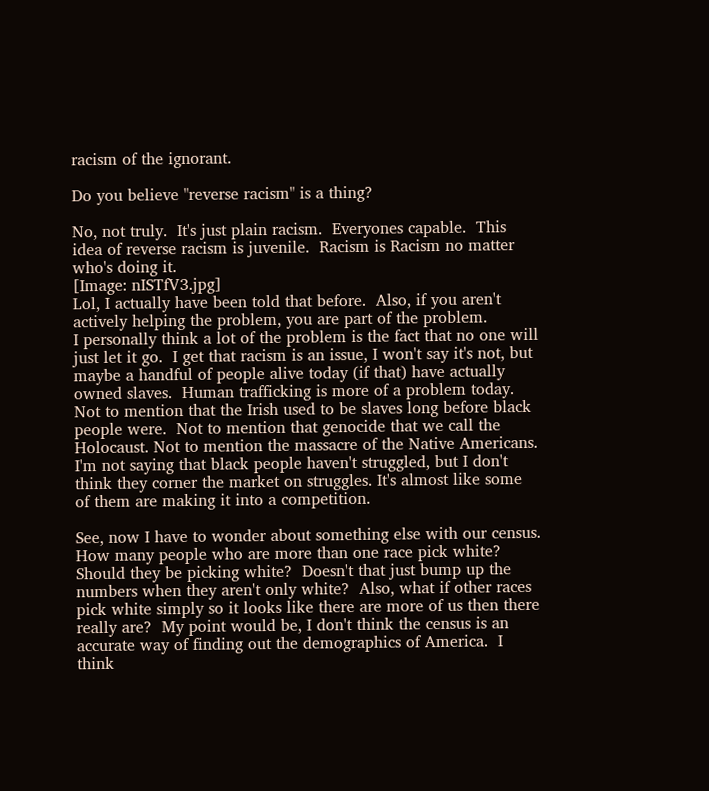racism of the ignorant.

Do you believe "reverse racism" is a thing?

No, not truly.  It's just plain racism.  Everyones capable.  This idea of reverse racism is juvenile.  Racism is Racism no matter who's doing it.
[Image: nISTfV3.jpg]
Lol, I actually have been told that before.  Also, if you aren't actively helping the problem, you are part of the problem.
I personally think a lot of the problem is the fact that no one will just let it go.  I get that racism is an issue, I won't say it's not, but maybe a handful of people alive today (if that) have actually owned slaves.  Human trafficking is more of a problem today.  Not to mention that the Irish used to be slaves long before black people were.  Not to mention that genocide that we call the Holocaust. Not to mention the massacre of the Native Americans.  I'm not saying that black people haven't struggled, but I don't think they corner the market on struggles. It's almost like some of them are making it into a competition.

See, now I have to wonder about something else with our census.  How many people who are more than one race pick white?  Should they be picking white?  Doesn't that just bump up the numbers when they aren't only white?  Also, what if other races pick white simply so it looks like there are more of us then there really are?  My point would be, I don't think the census is an accurate way of finding out the demographics of America.  I think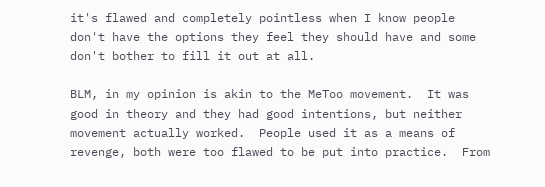it's flawed and completely pointless when I know people don't have the options they feel they should have and some don't bother to fill it out at all.

BLM, in my opinion is akin to the MeToo movement.  It was good in theory and they had good intentions, but neither movement actually worked.  People used it as a means of revenge, both were too flawed to be put into practice.  From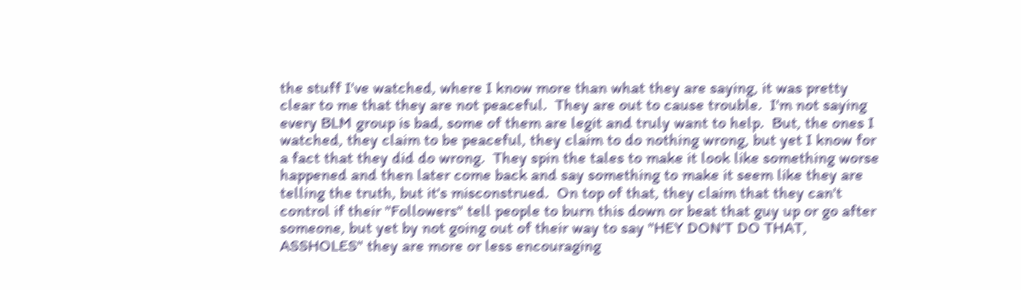the stuff I've watched, where I know more than what they are saying, it was pretty clear to me that they are not peaceful.  They are out to cause trouble.  I'm not saying every BLM group is bad, some of them are legit and truly want to help.  But, the ones I watched, they claim to be peaceful, they claim to do nothing wrong, but yet I know for a fact that they did do wrong.  They spin the tales to make it look like something worse happened and then later come back and say something to make it seem like they are telling the truth, but it's misconstrued.  On top of that, they claim that they can't control if their "Followers" tell people to burn this down or beat that guy up or go after someone, but yet by not going out of their way to say "HEY DON'T DO THAT, ASSHOLES" they are more or less encouraging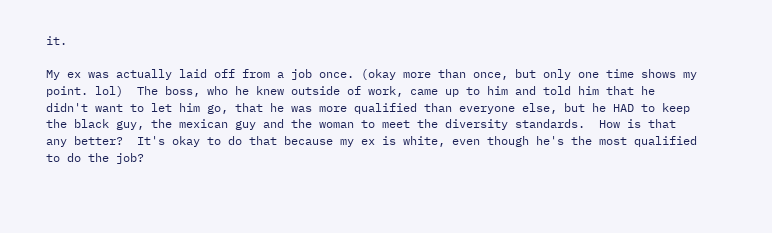it.

My ex was actually laid off from a job once. (okay more than once, but only one time shows my point. lol)  The boss, who he knew outside of work, came up to him and told him that he didn't want to let him go, that he was more qualified than everyone else, but he HAD to keep the black guy, the mexican guy and the woman to meet the diversity standards.  How is that any better?  It's okay to do that because my ex is white, even though he's the most qualified to do the job?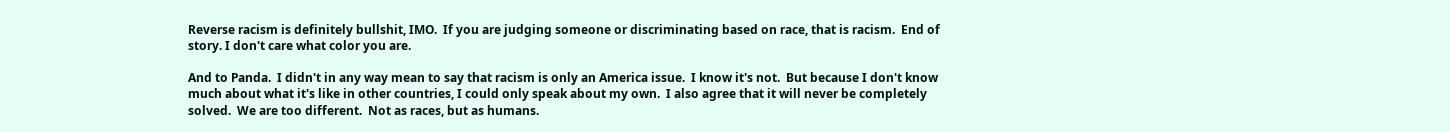Reverse racism is definitely bullshit, IMO.  If you are judging someone or discriminating based on race, that is racism.  End of story. I don't care what color you are.

And to Panda.  I didn't in any way mean to say that racism is only an America issue.  I know it's not.  But because I don't know much about what it's like in other countries, I could only speak about my own.  I also agree that it will never be completely solved.  We are too different.  Not as races, but as humans.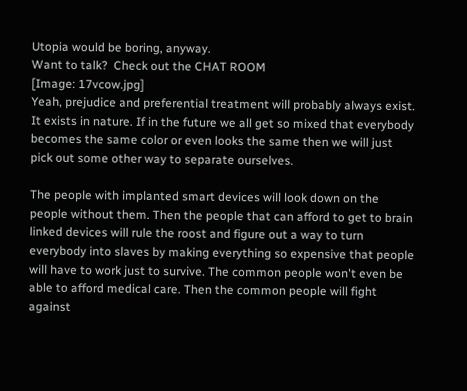Utopia would be boring, anyway.
Want to talk?  Check out the CHAT ROOM
[Image: 17vcow.jpg]
Yeah, prejudice and preferential treatment will probably always exist. It exists in nature. If in the future we all get so mixed that everybody becomes the same color or even looks the same then we will just pick out some other way to separate ourselves.

The people with implanted smart devices will look down on the people without them. Then the people that can afford to get to brain linked devices will rule the roost and figure out a way to turn everybody into slaves by making everything so expensive that people will have to work just to survive. The common people won't even be able to afford medical care. Then the common people will fight against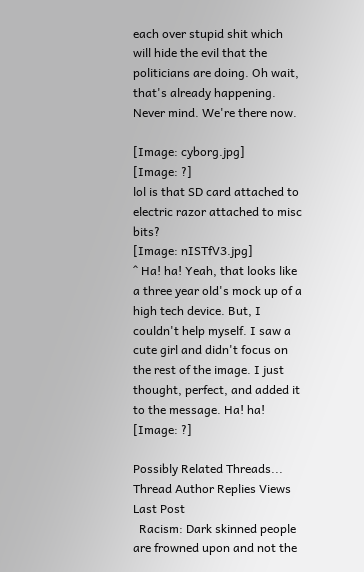each over stupid shit which will hide the evil that the politicians are doing. Oh wait, that's already happening. Never mind. We're there now.

[Image: cyborg.jpg]
[Image: ?]
lol is that SD card attached to electric razor attached to misc bits?
[Image: nISTfV3.jpg]
^ Ha! ha! Yeah, that looks like a three year old's mock up of a high tech device. But, I couldn't help myself. I saw a cute girl and didn't focus on the rest of the image. I just thought, perfect, and added it to the message. Ha! ha!
[Image: ?]

Possibly Related Threads...
Thread Author Replies Views Last Post
  Racism: Dark skinned people are frowned upon and not the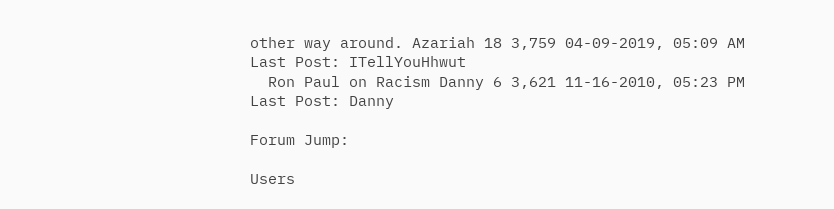other way around. Azariah 18 3,759 04-09-2019, 05:09 AM
Last Post: ITellYouHhwut
  Ron Paul on Racism Danny 6 3,621 11-16-2010, 05:23 PM
Last Post: Danny

Forum Jump:

Users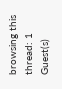browsing this thread: 1 Guest(s)